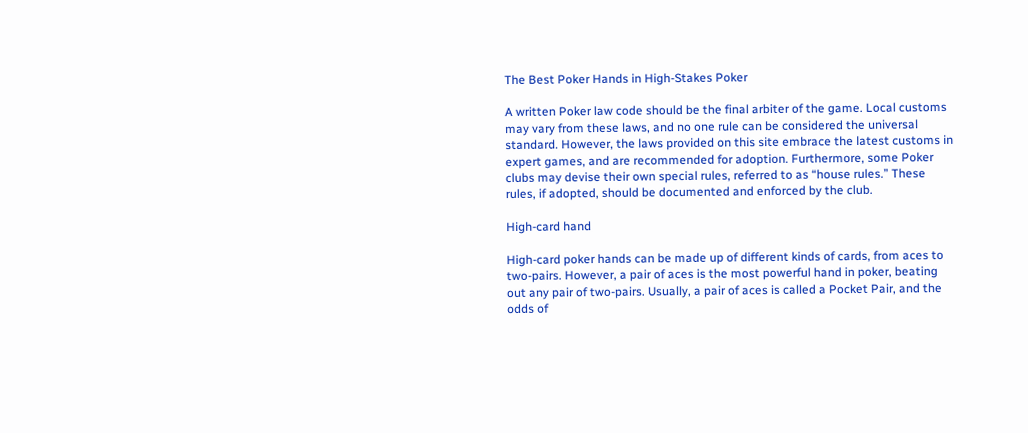The Best Poker Hands in High-Stakes Poker

A written Poker law code should be the final arbiter of the game. Local customs may vary from these laws, and no one rule can be considered the universal standard. However, the laws provided on this site embrace the latest customs in expert games, and are recommended for adoption. Furthermore, some Poker clubs may devise their own special rules, referred to as “house rules.” These rules, if adopted, should be documented and enforced by the club.

High-card hand

High-card poker hands can be made up of different kinds of cards, from aces to two-pairs. However, a pair of aces is the most powerful hand in poker, beating out any pair of two-pairs. Usually, a pair of aces is called a Pocket Pair, and the odds of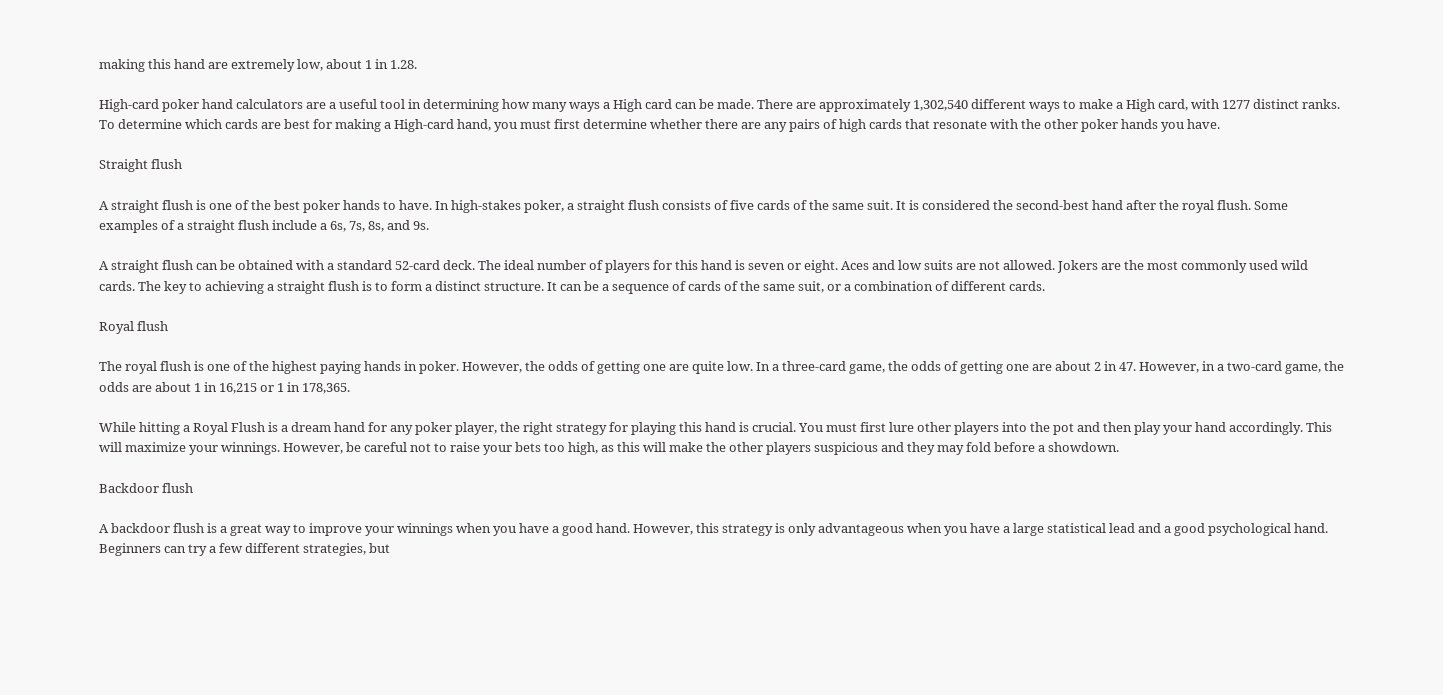making this hand are extremely low, about 1 in 1.28.

High-card poker hand calculators are a useful tool in determining how many ways a High card can be made. There are approximately 1,302,540 different ways to make a High card, with 1277 distinct ranks. To determine which cards are best for making a High-card hand, you must first determine whether there are any pairs of high cards that resonate with the other poker hands you have.

Straight flush

A straight flush is one of the best poker hands to have. In high-stakes poker, a straight flush consists of five cards of the same suit. It is considered the second-best hand after the royal flush. Some examples of a straight flush include a 6s, 7s, 8s, and 9s.

A straight flush can be obtained with a standard 52-card deck. The ideal number of players for this hand is seven or eight. Aces and low suits are not allowed. Jokers are the most commonly used wild cards. The key to achieving a straight flush is to form a distinct structure. It can be a sequence of cards of the same suit, or a combination of different cards.

Royal flush

The royal flush is one of the highest paying hands in poker. However, the odds of getting one are quite low. In a three-card game, the odds of getting one are about 2 in 47. However, in a two-card game, the odds are about 1 in 16,215 or 1 in 178,365.

While hitting a Royal Flush is a dream hand for any poker player, the right strategy for playing this hand is crucial. You must first lure other players into the pot and then play your hand accordingly. This will maximize your winnings. However, be careful not to raise your bets too high, as this will make the other players suspicious and they may fold before a showdown.

Backdoor flush

A backdoor flush is a great way to improve your winnings when you have a good hand. However, this strategy is only advantageous when you have a large statistical lead and a good psychological hand. Beginners can try a few different strategies, but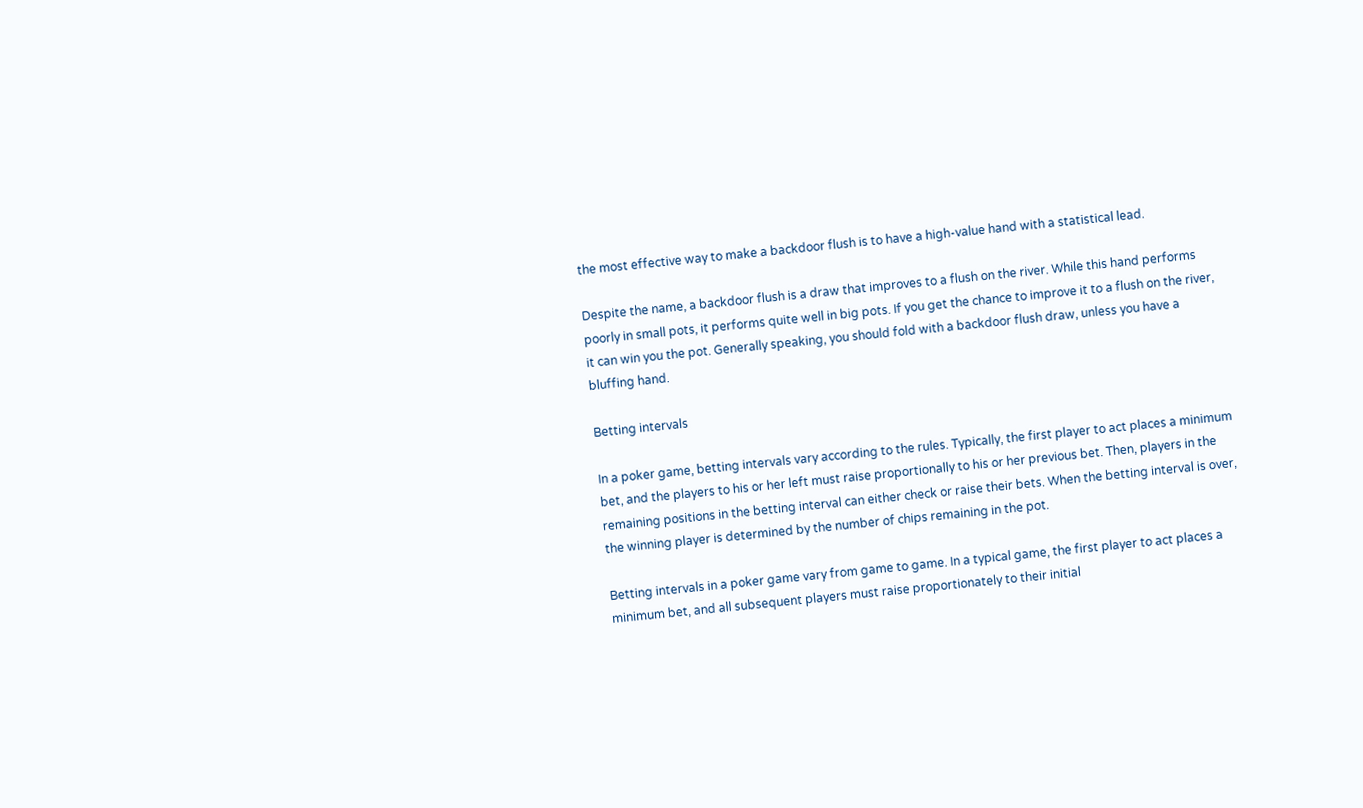the most effective way to make a backdoor flush is to have a high-value hand with a statistical lead.

Despite the name, a backdoor flush is a draw that improves to a flush on the river. While this hand performs poorly in small pots, it performs quite well in big pots. If you get the chance to improve it to a flush on the river, it can win you the pot. Generally speaking, you should fold with a backdoor flush draw, unless you have a bluffing hand.

Betting intervals

In a poker game, betting intervals vary according to the rules. Typically, the first player to act places a minimum bet, and the players to his or her left must raise proportionally to his or her previous bet. Then, players in the remaining positions in the betting interval can either check or raise their bets. When the betting interval is over, the winning player is determined by the number of chips remaining in the pot.

Betting intervals in a poker game vary from game to game. In a typical game, the first player to act places a minimum bet, and all subsequent players must raise proportionately to their initial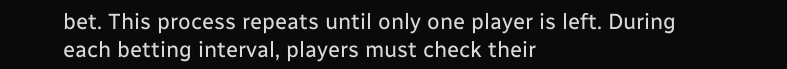bet. This process repeats until only one player is left. During each betting interval, players must check their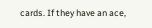cards. If they have an ace,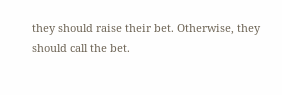they should raise their bet. Otherwise, they should call the bet.